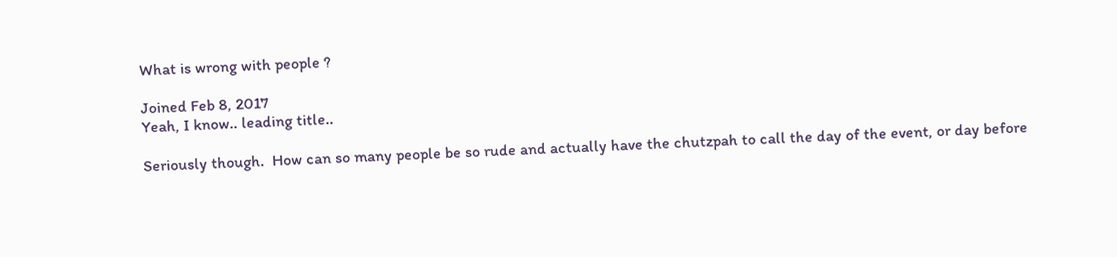What is wrong with people ?

Joined Feb 8, 2017
Yeah, I know.. leading title..

Seriously though.  How can so many people be so rude and actually have the chutzpah to call the day of the event, or day before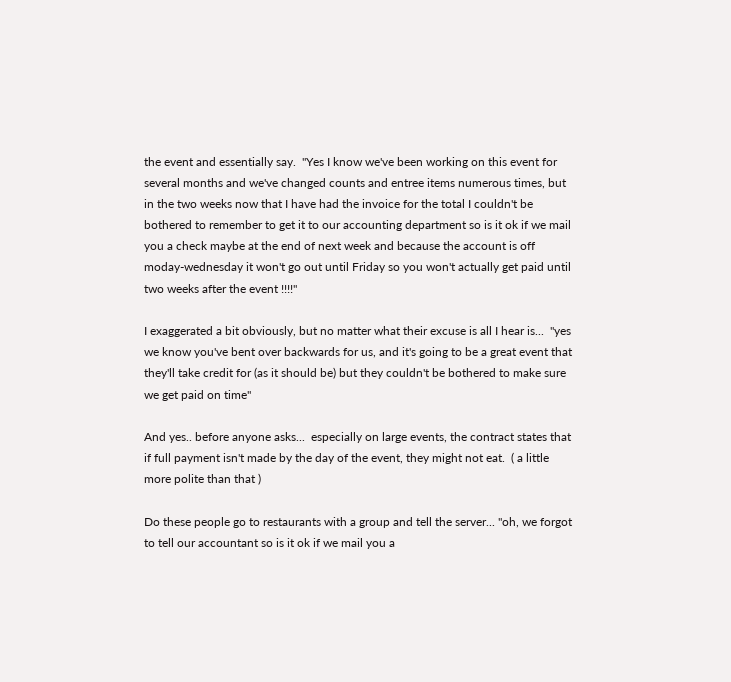the event and essentially say.  "Yes I know we've been working on this event for several months and we've changed counts and entree items numerous times, but in the two weeks now that I have had the invoice for the total I couldn't be bothered to remember to get it to our accounting department so is it ok if we mail you a check maybe at the end of next week and because the account is off moday-wednesday it won't go out until Friday so you won't actually get paid until two weeks after the event !!!!"

I exaggerated a bit obviously, but no matter what their excuse is all I hear is...  "yes we know you've bent over backwards for us, and it's going to be a great event that they'll take credit for (as it should be) but they couldn't be bothered to make sure we get paid on time"

And yes.. before anyone asks...  especially on large events, the contract states that if full payment isn't made by the day of the event, they might not eat.  ( a little more polite than that )

Do these people go to restaurants with a group and tell the server... "oh, we forgot to tell our accountant so is it ok if we mail you a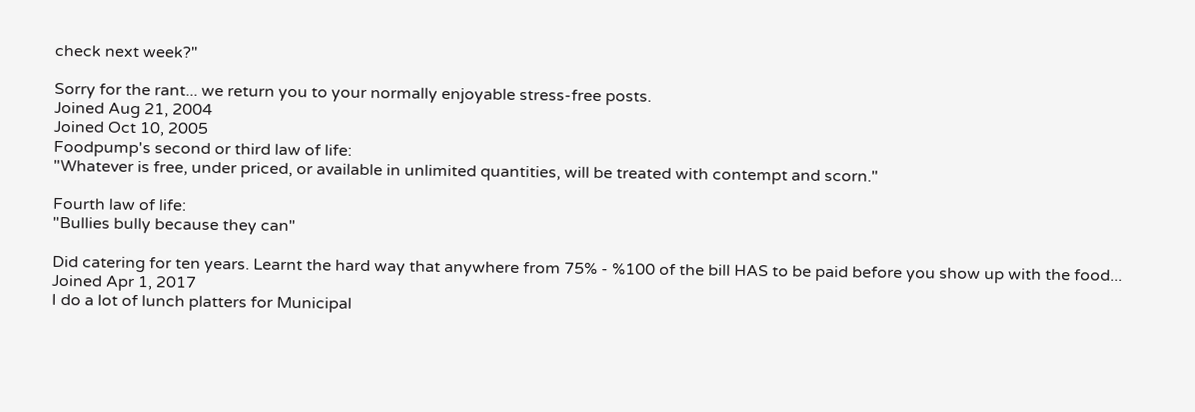check next week?"

Sorry for the rant... we return you to your normally enjoyable stress-free posts.
Joined Aug 21, 2004
Joined Oct 10, 2005
Foodpump's second or third law of life:
"Whatever is free, under priced, or available in unlimited quantities, will be treated with contempt and scorn."

Fourth law of life:
"Bullies bully because they can"

Did catering for ten years. Learnt the hard way that anywhere from 75% - %100 of the bill HAS to be paid before you show up with the food...
Joined Apr 1, 2017
I do a lot of lunch platters for Municipal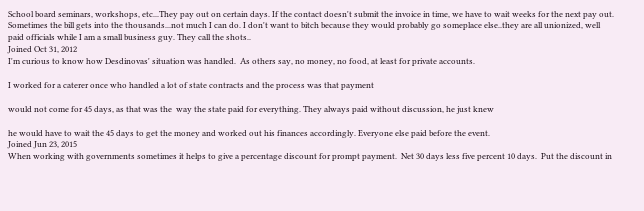School board seminars, workshops, etc...They pay out on certain days. If the contact doesn't submit the invoice in time, we have to wait weeks for the next pay out. Sometimes the bill gets into the thousands...not much I can do. I don't want to bitch because they would probably go someplace else..they are all unionized, well paid officials while I am a small business guy. They call the shots..
Joined Oct 31, 2012
I'm curious to know how Desdinovas' situation was handled.  As others say, no money, no food, at least for private accounts.

I worked for a caterer once who handled a lot of state contracts and the process was that payment

would not come for 45 days, as that was the  way the state paid for everything. They always paid without discussion, he just knew

he would have to wait the 45 days to get the money and worked out his finances accordingly. Everyone else paid before the event.
Joined Jun 23, 2015
When working with governments sometimes it helps to give a percentage discount for prompt payment.  Net 30 days less five percent 10 days.  Put the discount in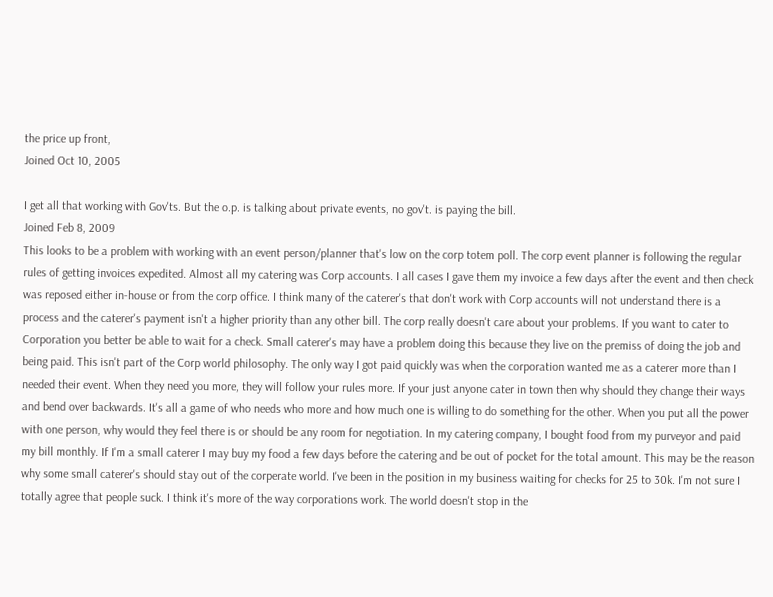the price up front,
Joined Oct 10, 2005

I get all that working with Gov'ts. But the o.p. is talking about private events, no gov't. is paying the bill.
Joined Feb 8, 2009
This looks to be a problem with working with an event person/planner that's low on the corp totem poll. The corp event planner is following the regular rules of getting invoices expedited. Almost all my catering was Corp accounts. I all cases I gave them my invoice a few days after the event and then check was reposed either in-house or from the corp office. I think many of the caterer's that don't work with Corp accounts will not understand there is a process and the caterer's payment isn't a higher priority than any other bill. The corp really doesn't care about your problems. If you want to cater to Corporation you better be able to wait for a check. Small caterer's may have a problem doing this because they live on the premiss of doing the job and being paid. This isn't part of the Corp world philosophy. The only way I got paid quickly was when the corporation wanted me as a caterer more than I needed their event. When they need you more, they will follow your rules more. If your just anyone cater in town then why should they change their ways and bend over backwards. It's all a game of who needs who more and how much one is willing to do something for the other. When you put all the power with one person, why would they feel there is or should be any room for negotiation. In my catering company, I bought food from my purveyor and paid my bill monthly. If I'm a small caterer I may buy my food a few days before the catering and be out of pocket for the total amount. This may be the reason why some small caterer's should stay out of the corperate world. I've been in the position in my business waiting for checks for 25 to 30k. I'm not sure I totally agree that people suck. I think it's more of the way corporations work. The world doesn't stop in the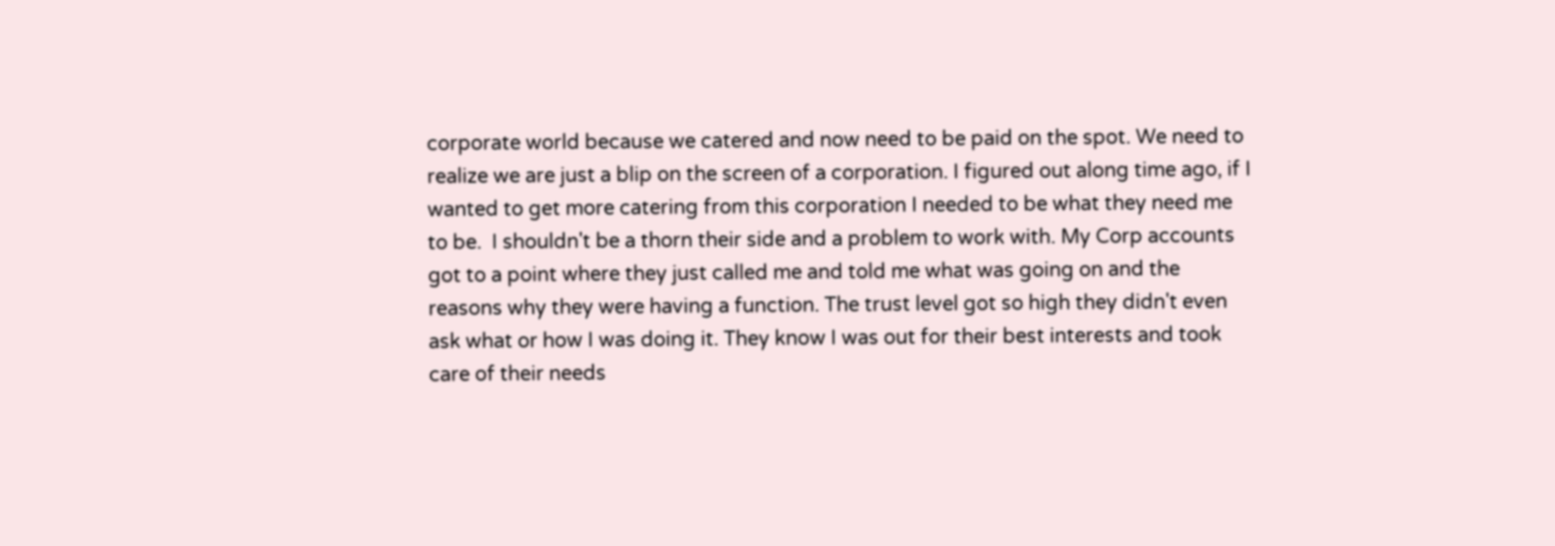corporate world because we catered and now need to be paid on the spot. We need to realize we are just a blip on the screen of a corporation. I figured out along time ago, if I wanted to get more catering from this corporation I needed to be what they need me to be.  I shouldn't be a thorn their side and a problem to work with. My Corp accounts got to a point where they just called me and told me what was going on and the reasons why they were having a function. The trust level got so high they didn't even ask what or how I was doing it. They know I was out for their best interests and took care of their needs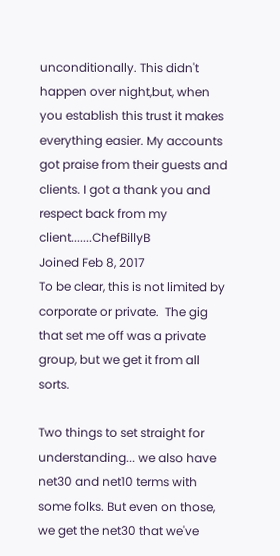unconditionally. This didn't happen over night,but, when you establish this trust it makes everything easier. My accounts got praise from their guests and clients. I got a thank you and respect back from my client.......ChefBillyB
Joined Feb 8, 2017
To be clear, this is not limited by corporate or private.  The gig that set me off was a private group, but we get it from all sorts.

Two things to set straight for understanding... we also have net30 and net10 terms with some folks. But even on those, we get the net30 that we've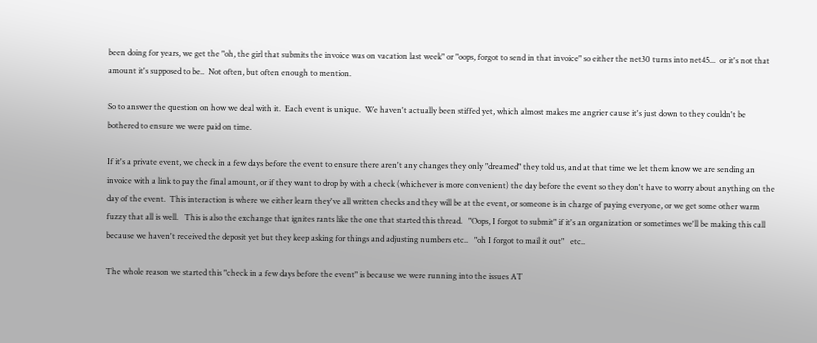been doing for years, we get the "oh, the girl that submits the invoice was on vacation last week" or "oops, forgot to send in that invoice" so either the net30 turns into net45...  or it's not that amount it's supposed to be..  Not often, but often enough to mention.

So to answer the question on how we deal with it.  Each event is unique.  We haven't actually been stiffed yet, which almost makes me angrier cause it's just down to they couldn't be bothered to ensure we were paid on time.

If it's a private event, we check in a few days before the event to ensure there aren't any changes they only "dreamed" they told us, and at that time we let them know we are sending an invoice with a link to pay the final amount, or if they want to drop by with a check (whichever is more convenient) the day before the event so they don't have to worry about anything on the day of the event.  This interaction is where we either learn they've all written checks and they will be at the event, or someone is in charge of paying everyone, or we get some other warm fuzzy that all is well.   This is also the exchange that ignites rants like the one that started this thread.   "Oops, I forgot to submit" if it's an organization or sometimes we'll be making this call because we haven't received the deposit yet but they keep asking for things and adjusting numbers etc..   "oh I forgot to mail it out"   etc..

The whole reason we started this "check in a few days before the event" is because we were running into the issues AT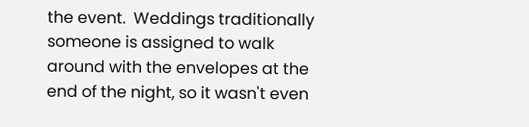the event.  Weddings traditionally someone is assigned to walk around with the envelopes at the end of the night, so it wasn't even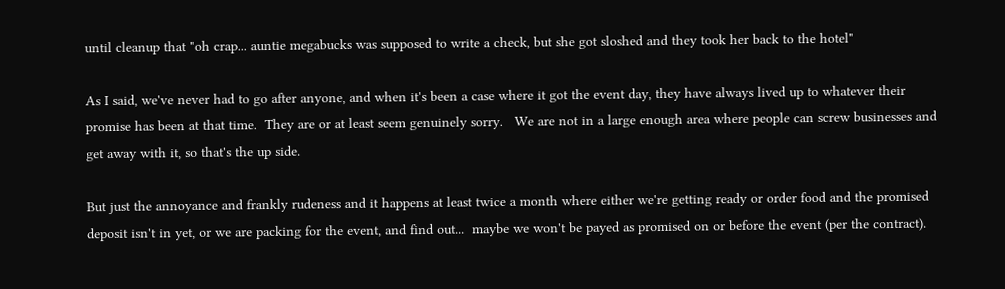until cleanup that "oh crap... auntie megabucks was supposed to write a check, but she got sloshed and they took her back to the hotel"

As I said, we've never had to go after anyone, and when it's been a case where it got the event day, they have always lived up to whatever their promise has been at that time.  They are or at least seem genuinely sorry.   We are not in a large enough area where people can screw businesses and get away with it, so that's the up side.

But just the annoyance and frankly rudeness and it happens at least twice a month where either we're getting ready or order food and the promised deposit isn't in yet, or we are packing for the event, and find out...  maybe we won't be payed as promised on or before the event (per the contract).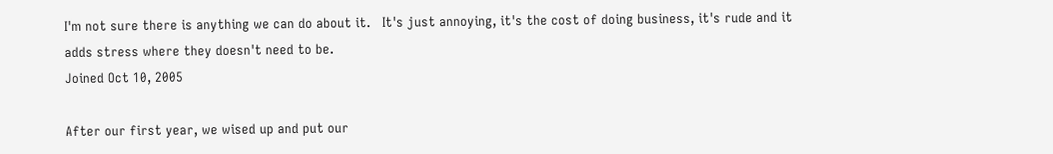I'm not sure there is anything we can do about it.   It's just annoying, it's the cost of doing business, it's rude and it adds stress where they doesn't need to be.
Joined Oct 10, 2005

After our first year, we wised up and put our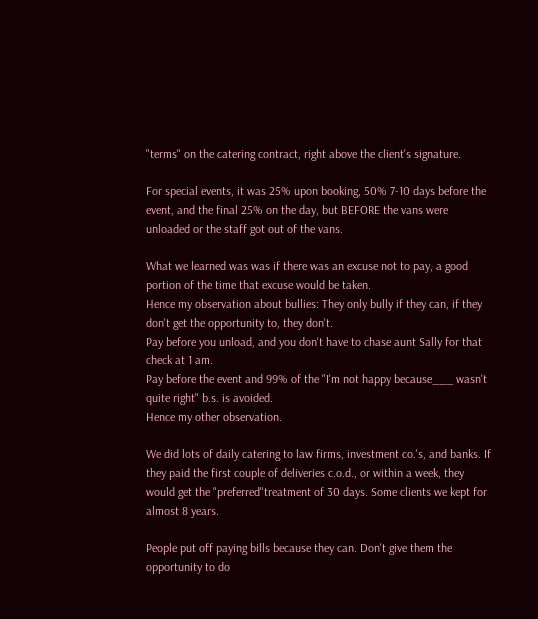"terms" on the catering contract, right above the client's signature.

For special events, it was 25% upon booking, 50% 7-10 days before the event, and the final 25% on the day, but BEFORE the vans were unloaded or the staff got out of the vans.

What we learned was was if there was an excuse not to pay, a good portion of the time that excuse would be taken.
Hence my observation about bullies: They only bully if they can, if they don't get the opportunity to, they don't.
Pay before you unload, and you don't have to chase aunt Sally for that check at 1 am.
Pay before the event and 99% of the "I'm not happy because___ wasn't quite right" b.s. is avoided.
Hence my other observation.

We did lots of daily catering to law firms, investment co.'s, and banks. If they paid the first couple of deliveries c.o.d., or within a week, they would get the "preferred"treatment of 30 days. Some clients we kept for almost 8 years.

People put off paying bills because they can. Don't give them the opportunity to do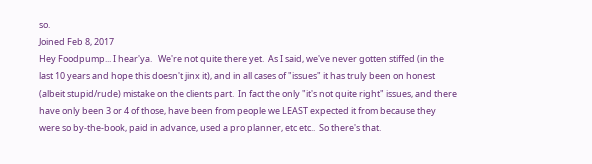so.
Joined Feb 8, 2017
Hey Foodpump... I hear'ya.   We're not quite there yet.  As I said, we've never gotten stiffed (in the last 10 years and hope this doesn't jinx it), and in all cases of "issues" it has truly been on honest (albeit stupid/rude) mistake on the clients part.  In fact the only "it's not quite right" issues, and there have only been 3 or 4 of those, have been from people we LEAST expected it from because they were so by-the-book, paid in advance, used a pro planner, etc etc..  So there's that.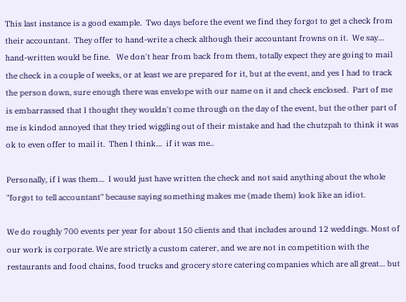This last instance is a good example.  Two days before the event we find they forgot to get a check from their accountant.  They offer to hand-write a check although their accountant frowns on it.  We say... hand-written would be fine.   We don't hear from back from them, totally expect they are going to mail the check in a couple of weeks, or at least we are prepared for it, but at the event, and yes I had to track the person down, sure enough there was envelope with our name on it and check enclosed.  Part of me is embarrassed that I thought they wouldn't come through on the day of the event, but the other part of me is kindod annoyed that they tried wiggling out of their mistake and had the chutzpah to think it was ok to even offer to mail it.  Then I think...  if it was me..

Personally, if I was them...  I would just have written the check and not said anything about the whole "forgot to tell accountant" because saying something makes me (made them) look like an idiot.

We do roughly 700 events per year for about 150 clients and that includes around 12 weddings. Most of our work is corporate. We are strictly a custom caterer, and we are not in competition with the restaurants and food chains, food trucks and grocery store catering companies which are all great... but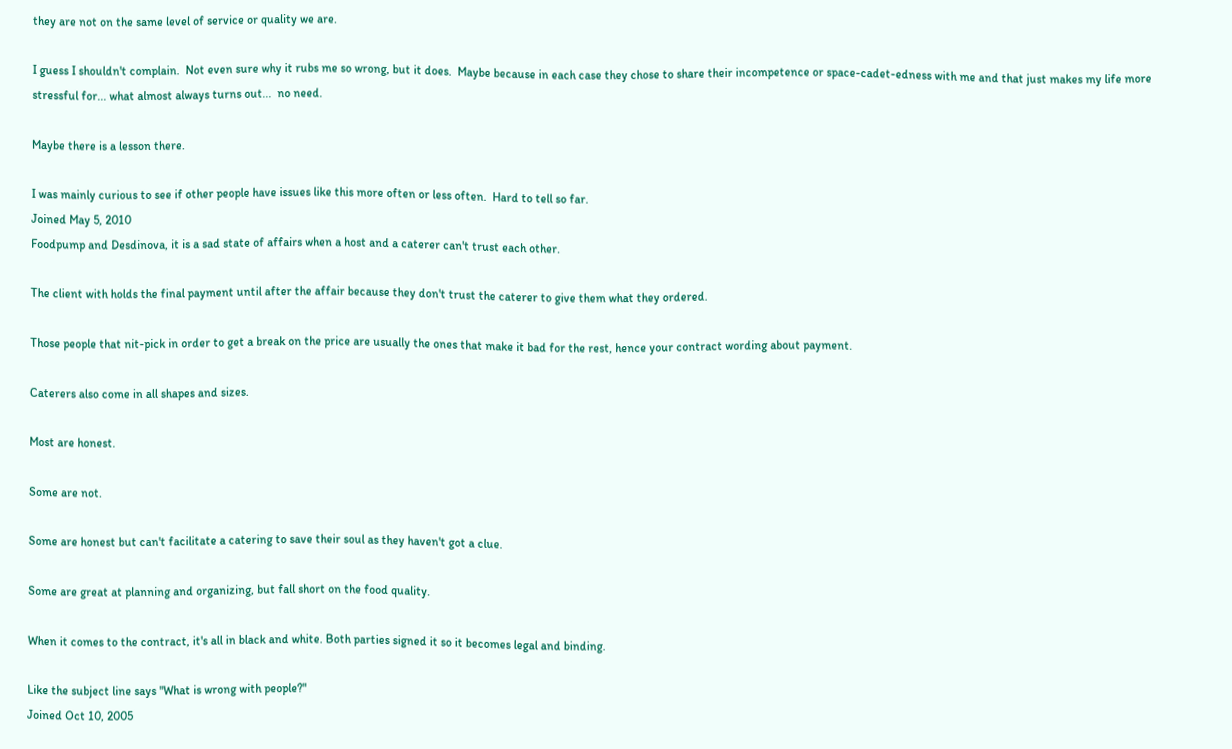they are not on the same level of service or quality we are.

I guess I shouldn't complain.  Not even sure why it rubs me so wrong, but it does.  Maybe because in each case they chose to share their incompetence or space-cadet-edness with me and that just makes my life more stressful for... what almost always turns out...  no need.

Maybe there is a lesson there.

I was mainly curious to see if other people have issues like this more often or less often.  Hard to tell so far.
Joined May 5, 2010
Foodpump and Desdinova, it is a sad state of affairs when a host and a caterer can't trust each other.

The client with holds the final payment until after the affair because they don't trust the caterer to give them what they ordered.

Those people that nit-pick in order to get a break on the price are usually the ones that make it bad for the rest, hence your contract wording about payment.

Caterers also come in all shapes and sizes.

Most are honest.

Some are not.

Some are honest but can't facilitate a catering to save their soul as they haven't got a clue.

Some are great at planning and organizing, but fall short on the food quality.

When it comes to the contract, it's all in black and white. Both parties signed it so it becomes legal and binding.

Like the subject line says "What is wrong with people?"
Joined Oct 10, 2005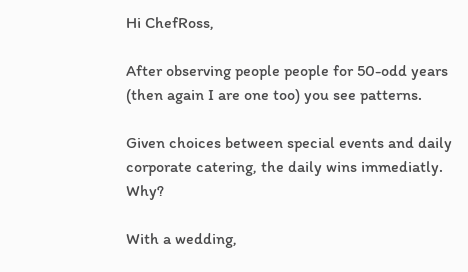Hi ChefRoss,

After observing people people for 50-odd years (then again I are one too) you see patterns.

Given choices between special events and daily corporate catering, the daily wins immediatly. Why?

With a wedding,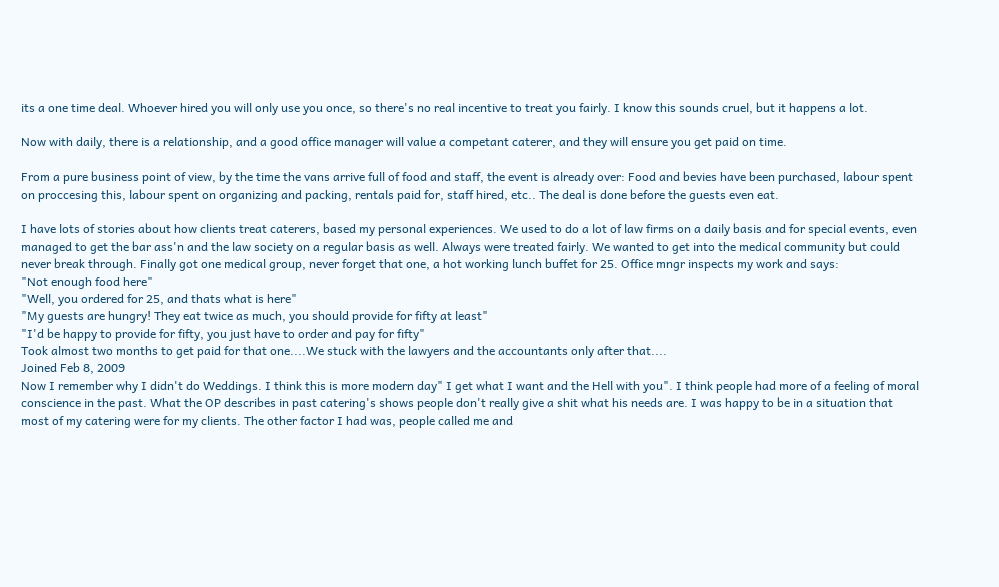its a one time deal. Whoever hired you will only use you once, so there's no real incentive to treat you fairly. I know this sounds cruel, but it happens a lot.

Now with daily, there is a relationship, and a good office manager will value a competant caterer, and they will ensure you get paid on time.

From a pure business point of view, by the time the vans arrive full of food and staff, the event is already over: Food and bevies have been purchased, labour spent on proccesing this, labour spent on organizing and packing, rentals paid for, staff hired, etc.. The deal is done before the guests even eat.

I have lots of stories about how clients treat caterers, based my personal experiences. We used to do a lot of law firms on a daily basis and for special events, even managed to get the bar ass'n and the law society on a regular basis as well. Always were treated fairly. We wanted to get into the medical community but could never break through. Finally got one medical group, never forget that one, a hot working lunch buffet for 25. Office mngr inspects my work and says:
"Not enough food here"
"Well, you ordered for 25, and thats what is here"
"My guests are hungry! They eat twice as much, you should provide for fifty at least"
"I'd be happy to provide for fifty, you just have to order and pay for fifty"
Took almost two months to get paid for that one....We stuck with the lawyers and the accountants only after that....
Joined Feb 8, 2009
Now I remember why I didn't do Weddings. I think this is more modern day" I get what I want and the Hell with you". I think people had more of a feeling of moral conscience in the past. What the OP describes in past catering's shows people don't really give a shit what his needs are. I was happy to be in a situation that most of my catering were for my clients. The other factor I had was, people called me and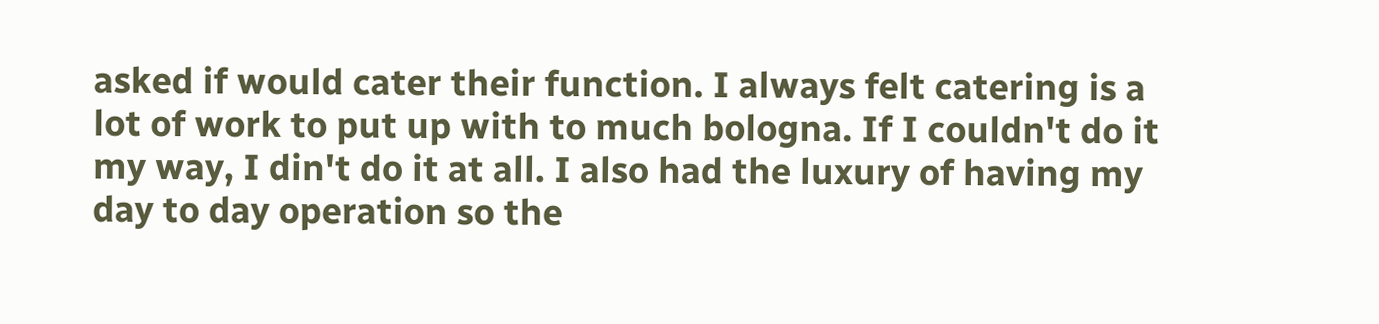asked if would cater their function. I always felt catering is a lot of work to put up with to much bologna. If I couldn't do it my way, I din't do it at all. I also had the luxury of having my day to day operation so the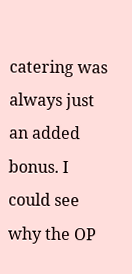catering was always just an added bonus. I could see why the OP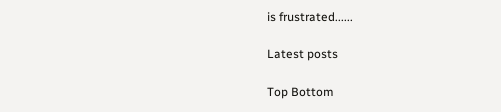is frustrated......

Latest posts

Top Bottom